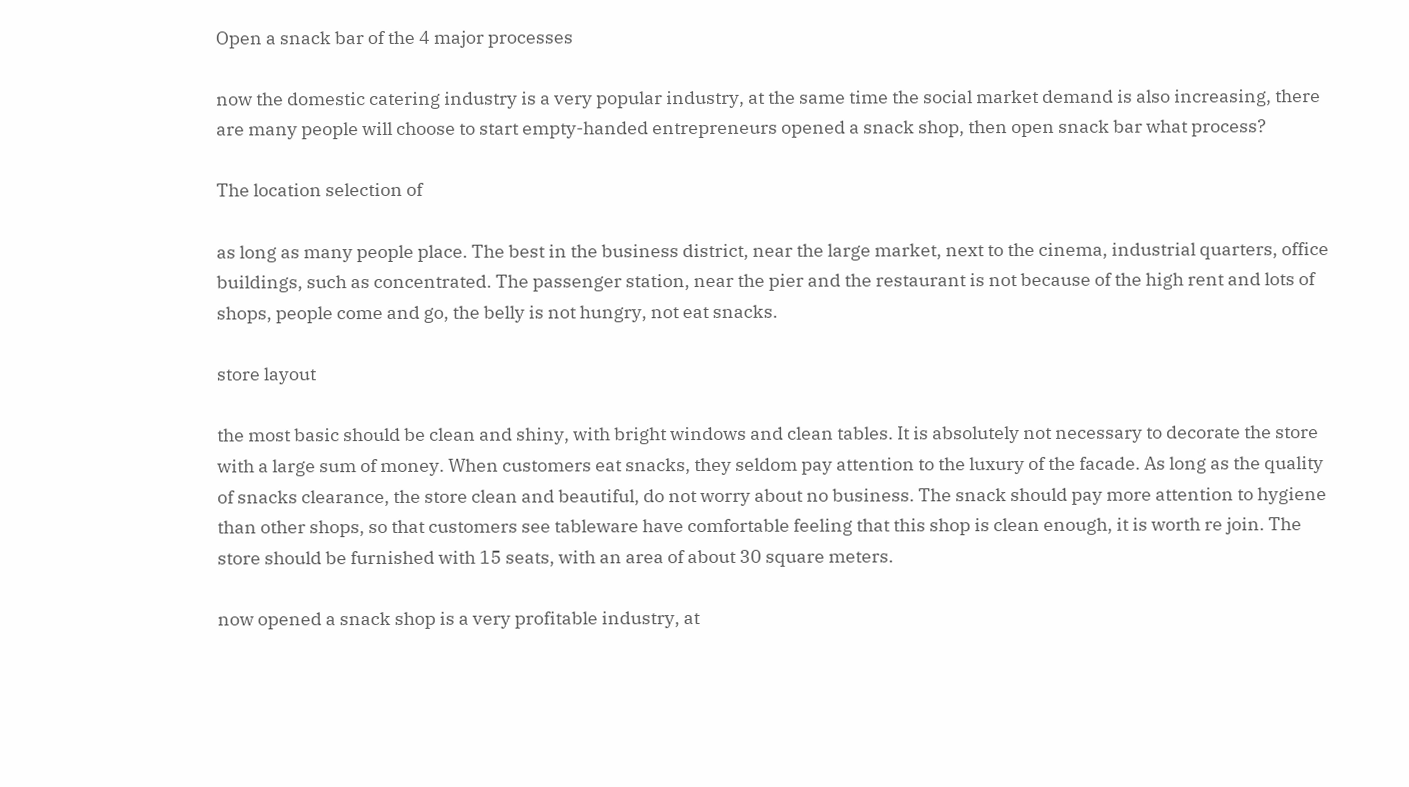Open a snack bar of the 4 major processes

now the domestic catering industry is a very popular industry, at the same time the social market demand is also increasing, there are many people will choose to start empty-handed entrepreneurs opened a snack shop, then open snack bar what process?

The location selection of

as long as many people place. The best in the business district, near the large market, next to the cinema, industrial quarters, office buildings, such as concentrated. The passenger station, near the pier and the restaurant is not because of the high rent and lots of shops, people come and go, the belly is not hungry, not eat snacks.

store layout

the most basic should be clean and shiny, with bright windows and clean tables. It is absolutely not necessary to decorate the store with a large sum of money. When customers eat snacks, they seldom pay attention to the luxury of the facade. As long as the quality of snacks clearance, the store clean and beautiful, do not worry about no business. The snack should pay more attention to hygiene than other shops, so that customers see tableware have comfortable feeling that this shop is clean enough, it is worth re join. The store should be furnished with 15 seats, with an area of about 30 square meters.

now opened a snack shop is a very profitable industry, at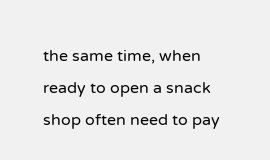the same time, when ready to open a snack shop often need to pay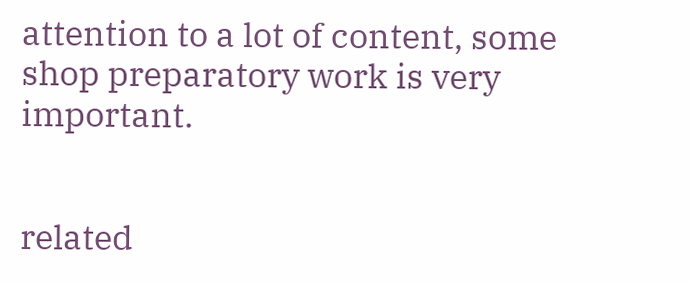attention to a lot of content, some shop preparatory work is very important.


related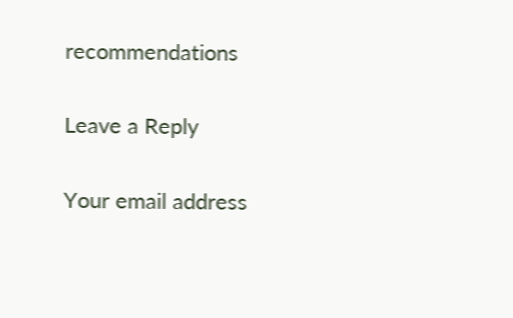recommendations

Leave a Reply

Your email address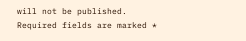will not be published. Required fields are marked *